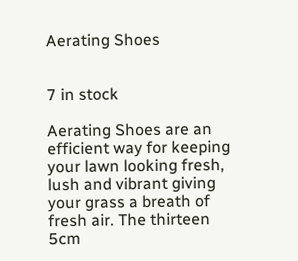Aerating Shoes


7 in stock

Aerating Shoes are an efficient way for keeping your lawn looking fresh, lush and vibrant giving your grass a breath of fresh air. The thirteen 5cm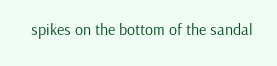spikes on the bottom of the sandal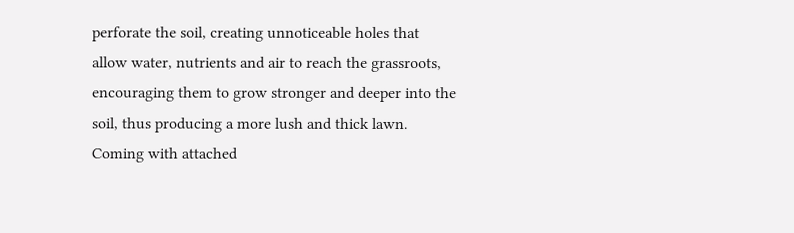perforate the soil, creating unnoticeable holes that allow water, nutrients and air to reach the grassroots, encouraging them to grow stronger and deeper into the soil, thus producing a more lush and thick lawn. Coming with attached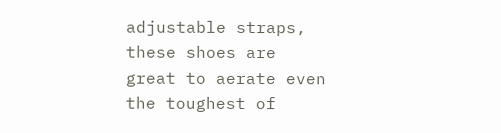adjustable straps, these shoes are great to aerate even the toughest of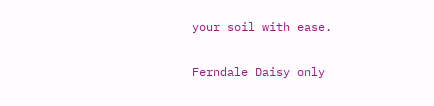your soil with ease.

Ferndale Daisy only